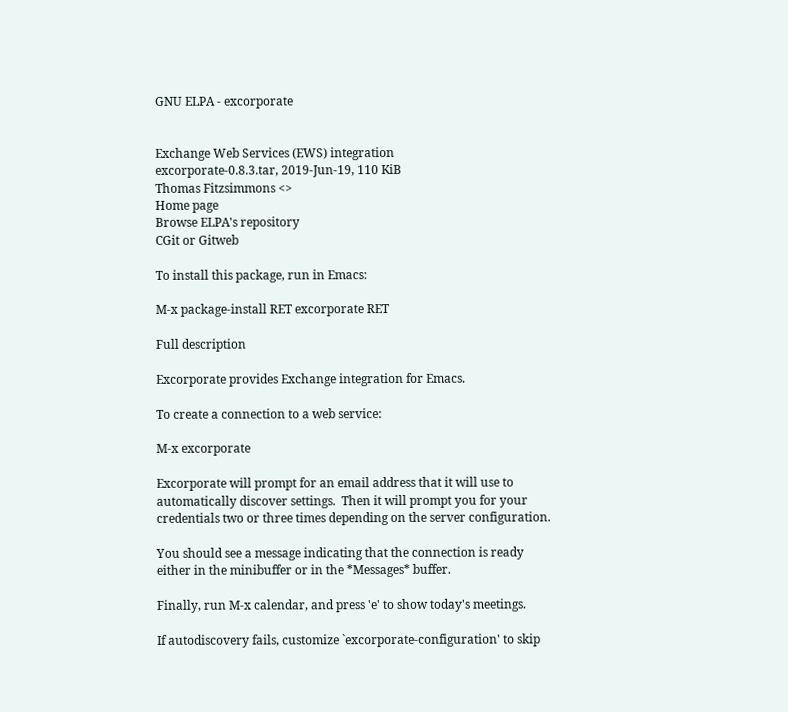GNU ELPA - excorporate


Exchange Web Services (EWS) integration
excorporate-0.8.3.tar, 2019-Jun-19, 110 KiB
Thomas Fitzsimmons <>
Home page
Browse ELPA's repository
CGit or Gitweb

To install this package, run in Emacs:

M-x package-install RET excorporate RET

Full description

Excorporate provides Exchange integration for Emacs.

To create a connection to a web service:

M-x excorporate

Excorporate will prompt for an email address that it will use to
automatically discover settings.  Then it will prompt you for your
credentials two or three times depending on the server configuration.

You should see a message indicating that the connection is ready
either in the minibuffer or in the *Messages* buffer.

Finally, run M-x calendar, and press 'e' to show today's meetings.

If autodiscovery fails, customize `excorporate-configuration' to skip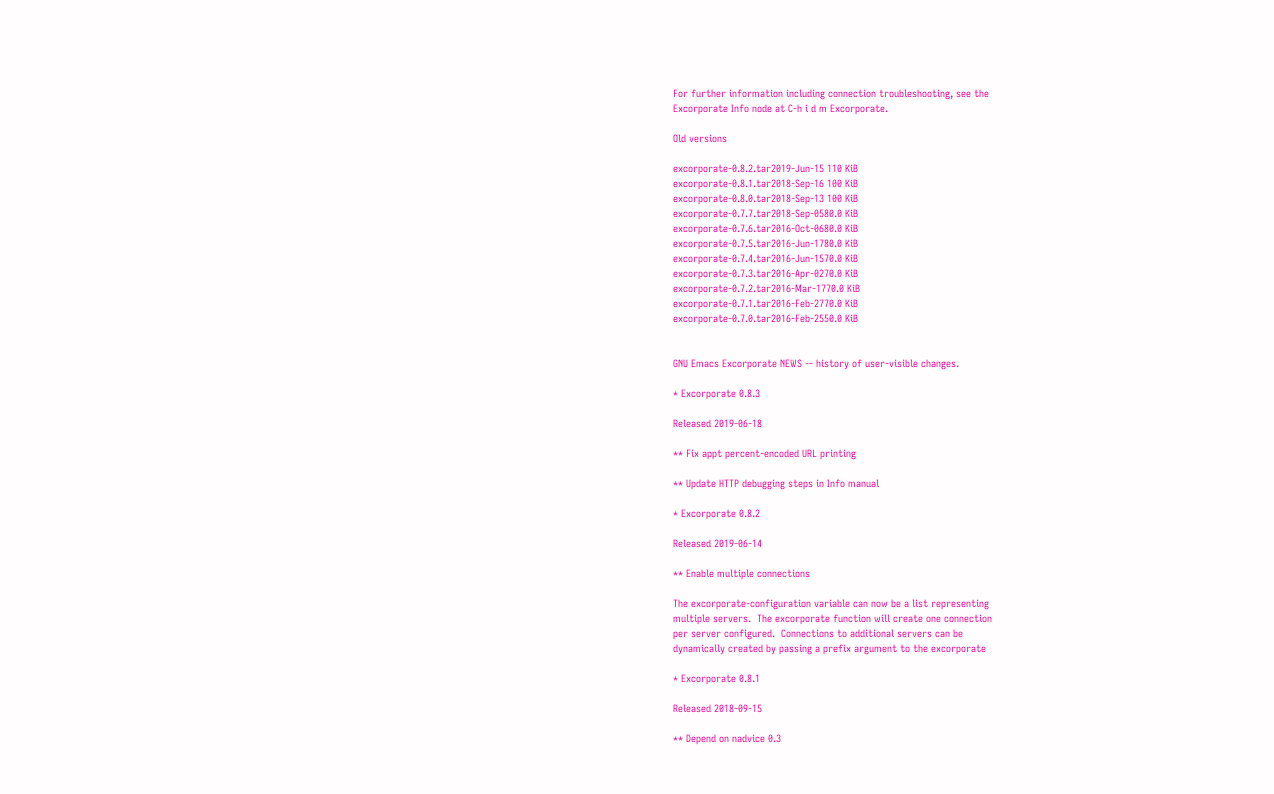For further information including connection troubleshooting, see the
Excorporate Info node at C-h i d m Excorporate.

Old versions

excorporate-0.8.2.tar2019-Jun-15 110 KiB
excorporate-0.8.1.tar2018-Sep-16 100 KiB
excorporate-0.8.0.tar2018-Sep-13 100 KiB
excorporate-0.7.7.tar2018-Sep-0580.0 KiB
excorporate-0.7.6.tar2016-Oct-0680.0 KiB
excorporate-0.7.5.tar2016-Jun-1780.0 KiB
excorporate-0.7.4.tar2016-Jun-1570.0 KiB
excorporate-0.7.3.tar2016-Apr-0270.0 KiB
excorporate-0.7.2.tar2016-Mar-1770.0 KiB
excorporate-0.7.1.tar2016-Feb-2770.0 KiB
excorporate-0.7.0.tar2016-Feb-2550.0 KiB


GNU Emacs Excorporate NEWS -- history of user-visible changes.

* Excorporate 0.8.3

Released 2019-06-18

** Fix appt percent-encoded URL printing

** Update HTTP debugging steps in Info manual

* Excorporate 0.8.2

Released 2019-06-14

** Enable multiple connections

The excorporate-configuration variable can now be a list representing
multiple servers.  The excorporate function will create one connection
per server configured.  Connections to additional servers can be
dynamically created by passing a prefix argument to the excorporate

* Excorporate 0.8.1

Released 2018-09-15

** Depend on nadvice 0.3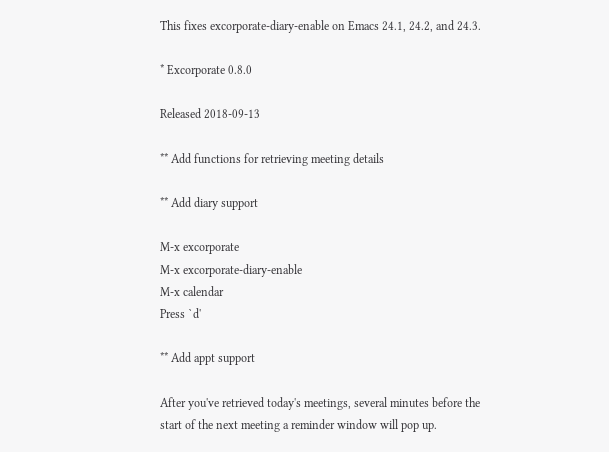This fixes excorporate-diary-enable on Emacs 24.1, 24.2, and 24.3.

* Excorporate 0.8.0

Released 2018-09-13

** Add functions for retrieving meeting details

** Add diary support

M-x excorporate
M-x excorporate-diary-enable
M-x calendar
Press `d'

** Add appt support

After you've retrieved today's meetings, several minutes before the
start of the next meeting a reminder window will pop up.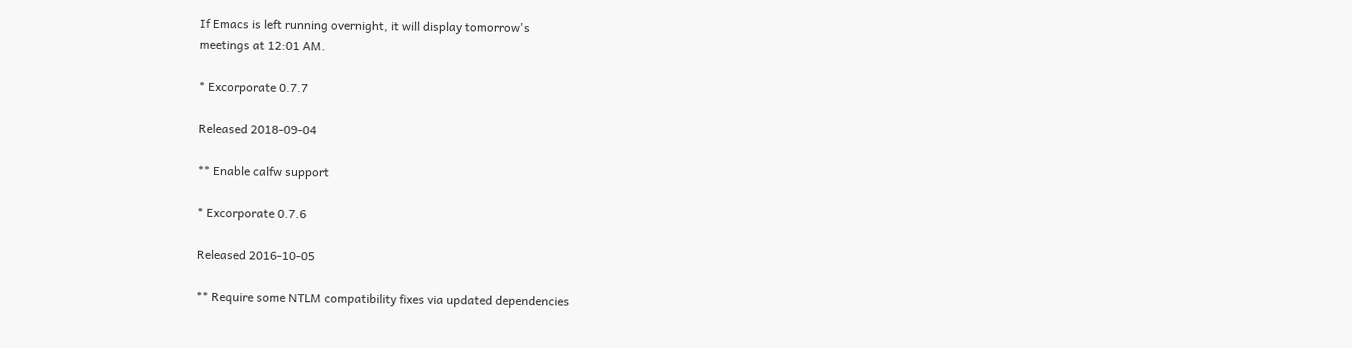If Emacs is left running overnight, it will display tomorrow's
meetings at 12:01 AM.

* Excorporate 0.7.7

Released 2018-09-04

** Enable calfw support

* Excorporate 0.7.6

Released 2016-10-05

** Require some NTLM compatibility fixes via updated dependencies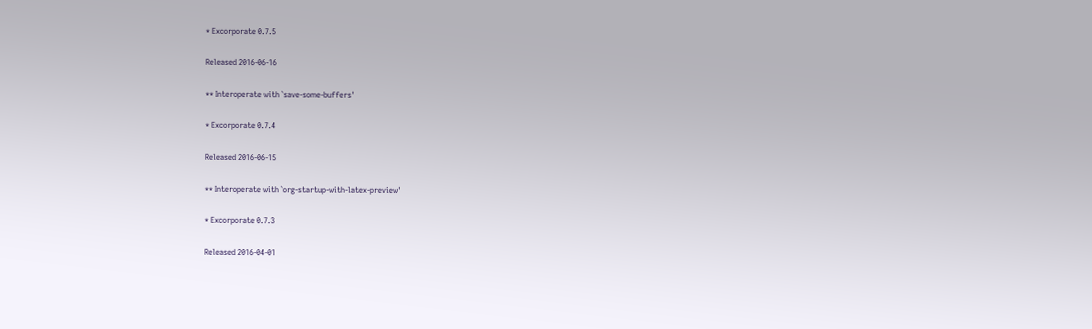* Excorporate 0.7.5

Released 2016-06-16

** Interoperate with `save-some-buffers'

* Excorporate 0.7.4

Released 2016-06-15

** Interoperate with `org-startup-with-latex-preview'

* Excorporate 0.7.3

Released 2016-04-01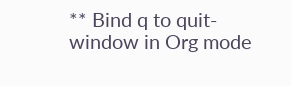** Bind q to quit-window in Org mode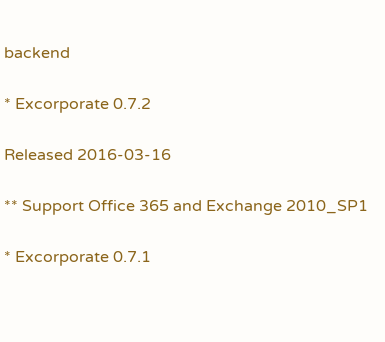backend

* Excorporate 0.7.2

Released 2016-03-16

** Support Office 365 and Exchange 2010_SP1

* Excorporate 0.7.1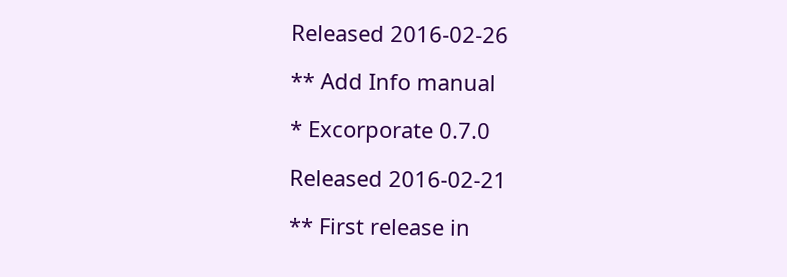Released 2016-02-26

** Add Info manual

* Excorporate 0.7.0

Released 2016-02-21

** First release in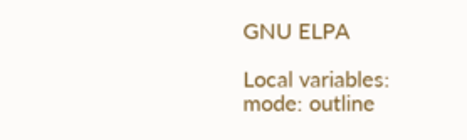GNU ELPA

Local variables:
mode: outline